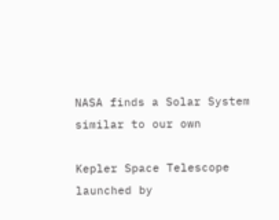NASA finds a Solar System similar to our own

Kepler Space Telescope launched by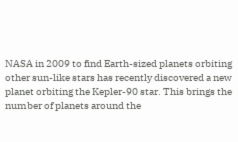NASA in 2009 to find Earth-sized planets orbiting other sun-like stars has recently discovered a new planet orbiting the Kepler-90 star. This brings the number of planets around the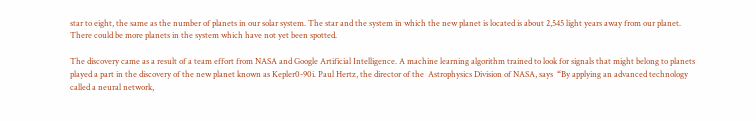star to eight, the same as the number of planets in our solar system. The star and the system in which the new planet is located is about 2,545 light years away from our planet. There could be more planets in the system which have not yet been spotted.

The discovery came as a result of a team effort from NASA and Google Artificial Intelligence. A machine learning algorithm trained to look for signals that might belong to planets played a part in the discovery of the new planet known as Kepler0-90i. Paul Hertz, the director of the  Astrophysics Division of NASA, says  “By applying an advanced technology called a neural network,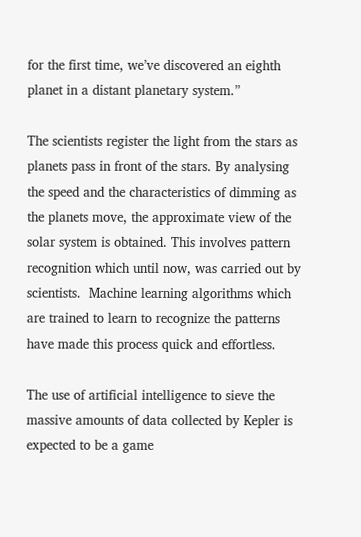for the first time, we’ve discovered an eighth planet in a distant planetary system.”

The scientists register the light from the stars as planets pass in front of the stars. By analysing the speed and the characteristics of dimming as the planets move, the approximate view of the solar system is obtained. This involves pattern recognition which until now, was carried out by scientists.  Machine learning algorithms which are trained to learn to recognize the patterns have made this process quick and effortless.

The use of artificial intelligence to sieve the massive amounts of data collected by Kepler is expected to be a game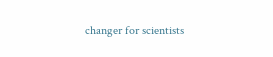changer for scientists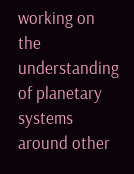working on the understanding of planetary systems around other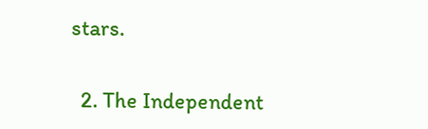stars.


  2. The Independent